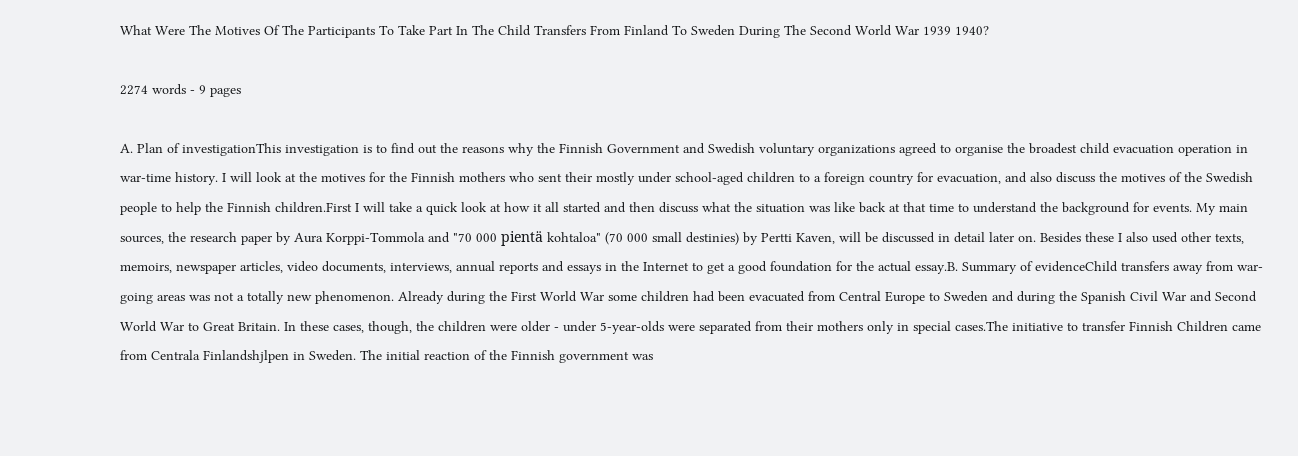What Were The Motives Of The Participants To Take Part In The Child Transfers From Finland To Sweden During The Second World War 1939 1940?

2274 words - 9 pages

A. Plan of investigationThis investigation is to find out the reasons why the Finnish Government and Swedish voluntary organizations agreed to organise the broadest child evacuation operation in war-time history. I will look at the motives for the Finnish mothers who sent their mostly under school-aged children to a foreign country for evacuation, and also discuss the motives of the Swedish people to help the Finnish children.First I will take a quick look at how it all started and then discuss what the situation was like back at that time to understand the background for events. My main sources, the research paper by Aura Korppi-Tommola and "70 000 pientä kohtaloa" (70 000 small destinies) by Pertti Kaven, will be discussed in detail later on. Besides these I also used other texts, memoirs, newspaper articles, video documents, interviews, annual reports and essays in the Internet to get a good foundation for the actual essay.B. Summary of evidenceChild transfers away from war-going areas was not a totally new phenomenon. Already during the First World War some children had been evacuated from Central Europe to Sweden and during the Spanish Civil War and Second World War to Great Britain. In these cases, though, the children were older - under 5-year-olds were separated from their mothers only in special cases.The initiative to transfer Finnish Children came from Centrala Finlandshjlpen in Sweden. The initial reaction of the Finnish government was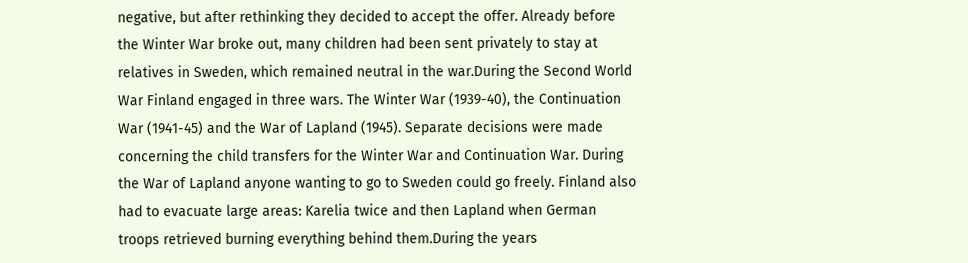negative, but after rethinking they decided to accept the offer. Already before the Winter War broke out, many children had been sent privately to stay at relatives in Sweden, which remained neutral in the war.During the Second World War Finland engaged in three wars. The Winter War (1939-40), the Continuation War (1941-45) and the War of Lapland (1945). Separate decisions were made concerning the child transfers for the Winter War and Continuation War. During the War of Lapland anyone wanting to go to Sweden could go freely. Finland also had to evacuate large areas: Karelia twice and then Lapland when German troops retrieved burning everything behind them.During the years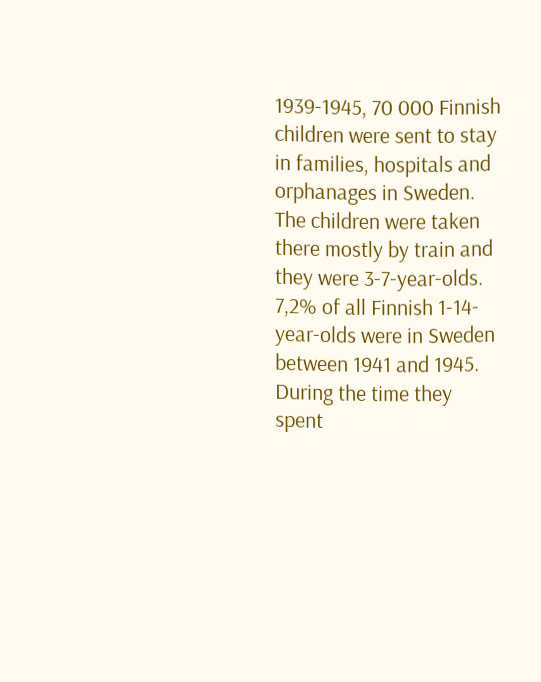1939-1945, 70 000 Finnish children were sent to stay in families, hospitals and orphanages in Sweden. The children were taken there mostly by train and they were 3-7-year-olds. 7,2% of all Finnish 1-14-year-olds were in Sweden between 1941 and 1945. During the time they spent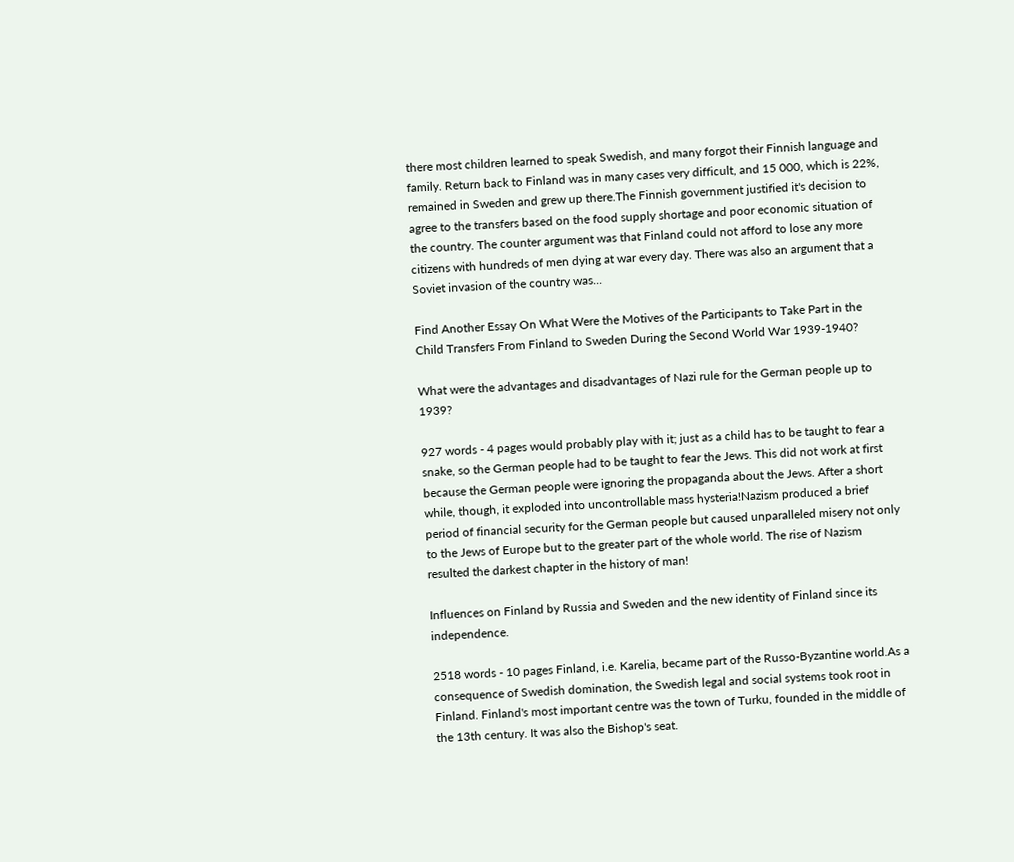there most children learned to speak Swedish, and many forgot their Finnish language and family. Return back to Finland was in many cases very difficult, and 15 000, which is 22%, remained in Sweden and grew up there.The Finnish government justified it's decision to agree to the transfers based on the food supply shortage and poor economic situation of the country. The counter argument was that Finland could not afford to lose any more citizens with hundreds of men dying at war every day. There was also an argument that a Soviet invasion of the country was...

Find Another Essay On What Were the Motives of the Participants to Take Part in the Child Transfers From Finland to Sweden During the Second World War 1939-1940?

What were the advantages and disadvantages of Nazi rule for the German people up to 1939?

927 words - 4 pages would probably play with it; just as a child has to be taught to fear a snake, so the German people had to be taught to fear the Jews. This did not work at first because the German people were ignoring the propaganda about the Jews. After a short while, though, it exploded into uncontrollable mass hysteria!Nazism produced a brief period of financial security for the German people but caused unparalleled misery not only to the Jews of Europe but to the greater part of the whole world. The rise of Nazism resulted the darkest chapter in the history of man!

Influences on Finland by Russia and Sweden and the new identity of Finland since its independence.

2518 words - 10 pages Finland, i.e. Karelia, became part of the Russo-Byzantine world.As a consequence of Swedish domination, the Swedish legal and social systems took root in Finland. Finland's most important centre was the town of Turku, founded in the middle of the 13th century. It was also the Bishop's seat.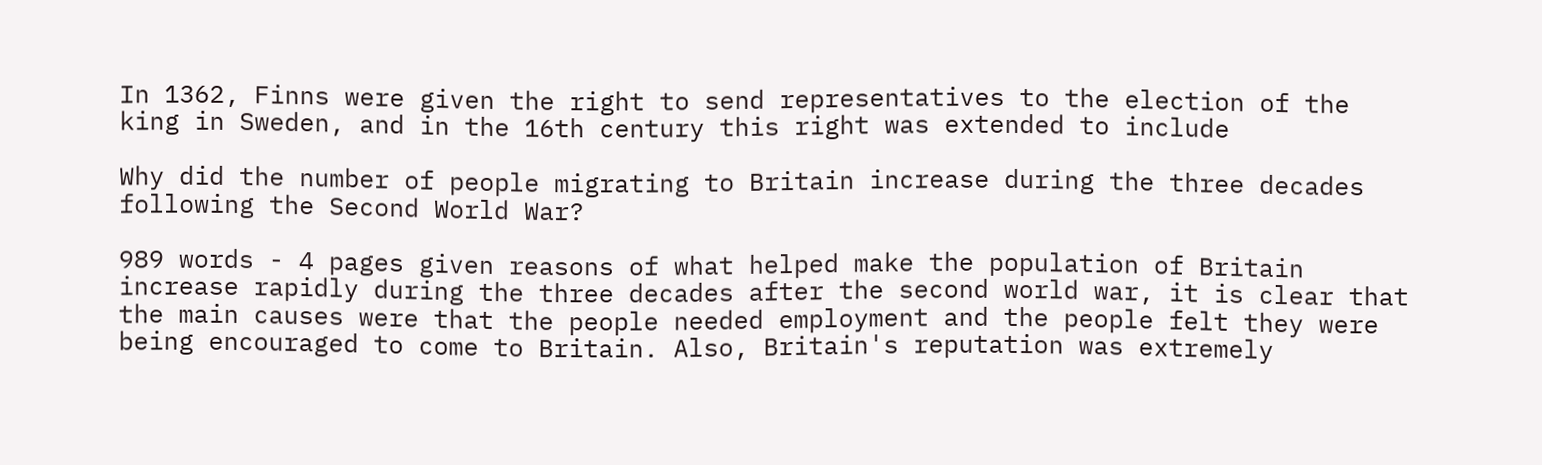In 1362, Finns were given the right to send representatives to the election of the king in Sweden, and in the 16th century this right was extended to include

Why did the number of people migrating to Britain increase during the three decades following the Second World War?

989 words - 4 pages given reasons of what helped make the population of Britain increase rapidly during the three decades after the second world war, it is clear that the main causes were that the people needed employment and the people felt they were being encouraged to come to Britain. Also, Britain's reputation was extremely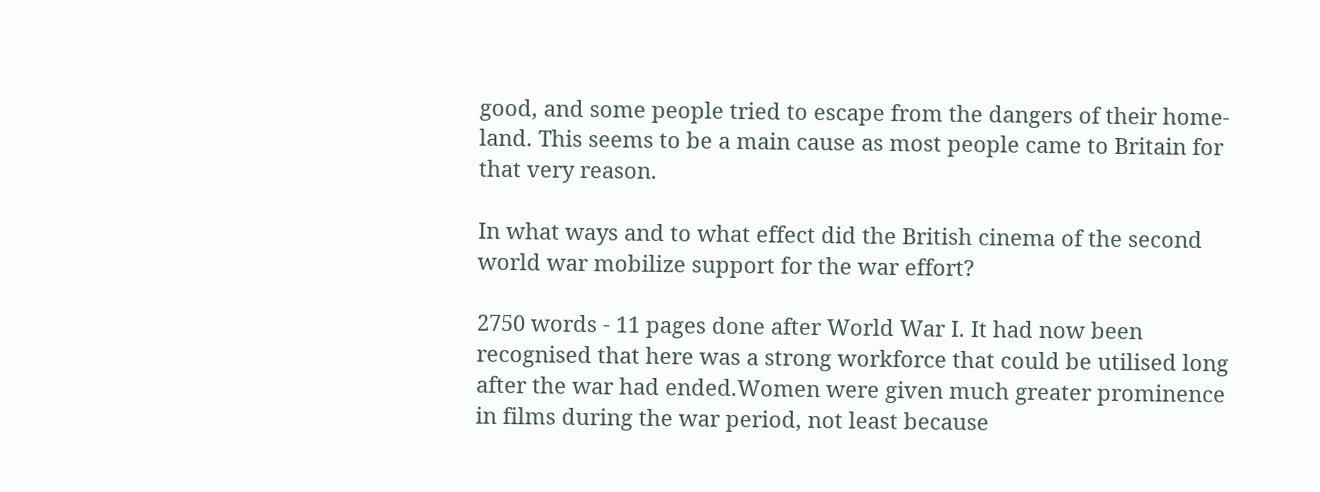good, and some people tried to escape from the dangers of their home-land. This seems to be a main cause as most people came to Britain for that very reason.

In what ways and to what effect did the British cinema of the second world war mobilize support for the war effort?

2750 words - 11 pages done after World War I. It had now been recognised that here was a strong workforce that could be utilised long after the war had ended.Women were given much greater prominence in films during the war period, not least because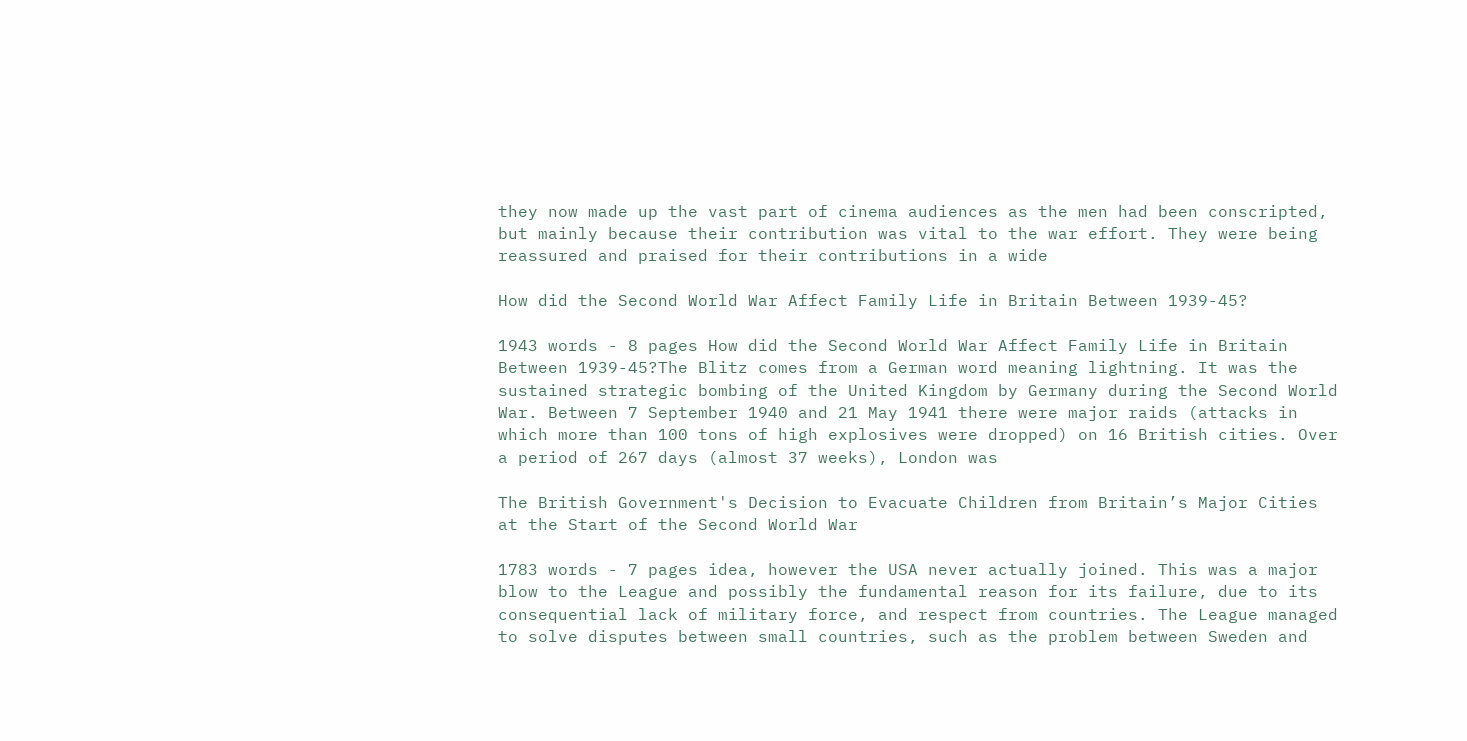they now made up the vast part of cinema audiences as the men had been conscripted, but mainly because their contribution was vital to the war effort. They were being reassured and praised for their contributions in a wide

How did the Second World War Affect Family Life in Britain Between 1939-45?

1943 words - 8 pages How did the Second World War Affect Family Life in Britain Between 1939-45?The Blitz comes from a German word meaning lightning. It was the sustained strategic bombing of the United Kingdom by Germany during the Second World War. Between 7 September 1940 and 21 May 1941 there were major raids (attacks in which more than 100 tons of high explosives were dropped) on 16 British cities. Over a period of 267 days (almost 37 weeks), London was

The British Government's Decision to Evacuate Children from Britain’s Major Cities at the Start of the Second World War

1783 words - 7 pages idea, however the USA never actually joined. This was a major blow to the League and possibly the fundamental reason for its failure, due to its consequential lack of military force, and respect from countries. The League managed to solve disputes between small countries, such as the problem between Sweden and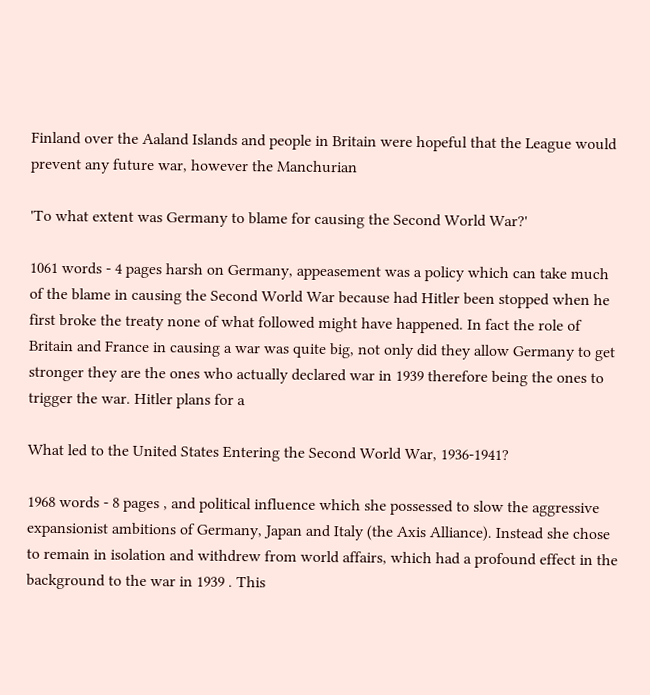Finland over the Aaland Islands and people in Britain were hopeful that the League would prevent any future war, however the Manchurian

'To what extent was Germany to blame for causing the Second World War?'

1061 words - 4 pages harsh on Germany, appeasement was a policy which can take much of the blame in causing the Second World War because had Hitler been stopped when he first broke the treaty none of what followed might have happened. In fact the role of Britain and France in causing a war was quite big, not only did they allow Germany to get stronger they are the ones who actually declared war in 1939 therefore being the ones to trigger the war. Hitler plans for a

What led to the United States Entering the Second World War, 1936-1941?

1968 words - 8 pages , and political influence which she possessed to slow the aggressive expansionist ambitions of Germany, Japan and Italy (the Axis Alliance). Instead she chose to remain in isolation and withdrew from world affairs, which had a profound effect in the background to the war in 1939 . This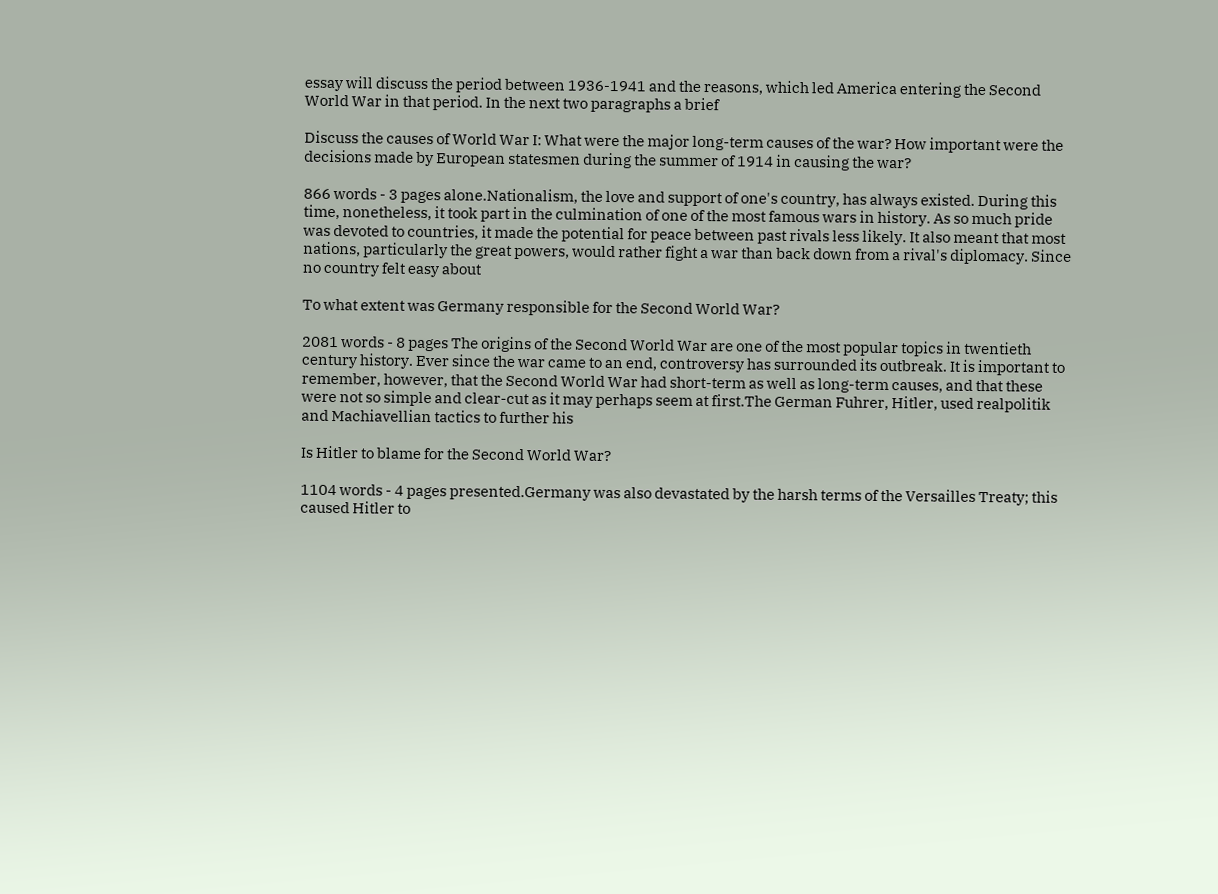essay will discuss the period between 1936-1941 and the reasons, which led America entering the Second World War in that period. In the next two paragraphs a brief

Discuss the causes of World War I: What were the major long-term causes of the war? How important were the decisions made by European statesmen during the summer of 1914 in causing the war?

866 words - 3 pages alone.Nationalism, the love and support of one's country, has always existed. During this time, nonetheless, it took part in the culmination of one of the most famous wars in history. As so much pride was devoted to countries, it made the potential for peace between past rivals less likely. It also meant that most nations, particularly the great powers, would rather fight a war than back down from a rival's diplomacy. Since no country felt easy about

To what extent was Germany responsible for the Second World War?

2081 words - 8 pages The origins of the Second World War are one of the most popular topics in twentieth century history. Ever since the war came to an end, controversy has surrounded its outbreak. It is important to remember, however, that the Second World War had short-term as well as long-term causes, and that these were not so simple and clear-cut as it may perhaps seem at first.The German Fuhrer, Hitler, used realpolitik and Machiavellian tactics to further his

Is Hitler to blame for the Second World War?

1104 words - 4 pages presented.Germany was also devastated by the harsh terms of the Versailles Treaty; this caused Hitler to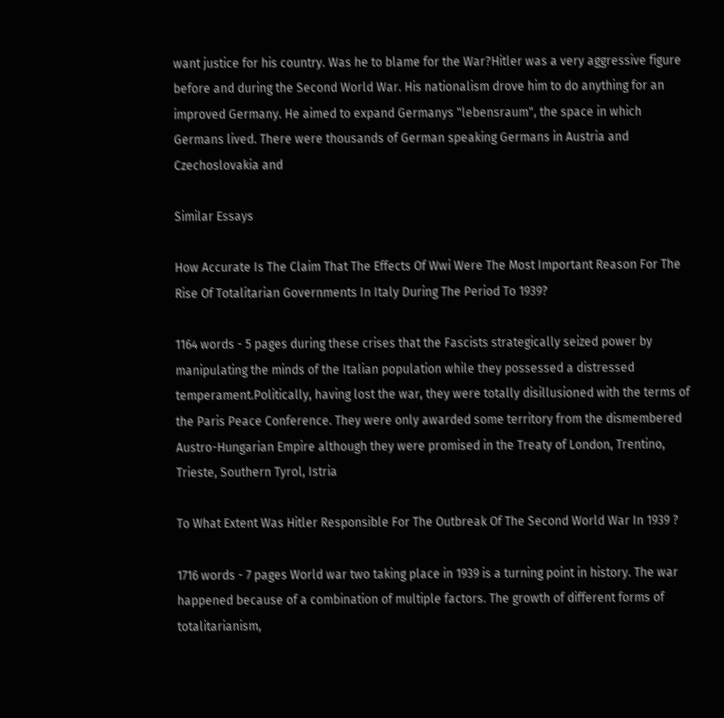want justice for his country. Was he to blame for the War?Hitler was a very aggressive figure before and during the Second World War. His nationalism drove him to do anything for an improved Germany. He aimed to expand Germanys "lebensraum", the space in which Germans lived. There were thousands of German speaking Germans in Austria and Czechoslovakia and

Similar Essays

How Accurate Is The Claim That The Effects Of Wwi Were The Most Important Reason For The Rise Of Totalitarian Governments In Italy During The Period To 1939?

1164 words - 5 pages during these crises that the Fascists strategically seized power by manipulating the minds of the Italian population while they possessed a distressed temperament.Politically, having lost the war, they were totally disillusioned with the terms of the Paris Peace Conference. They were only awarded some territory from the dismembered Austro-Hungarian Empire although they were promised in the Treaty of London, Trentino, Trieste, Southern Tyrol, Istria

To What Extent Was Hitler Responsible For The Outbreak Of The Second World War In 1939 ?

1716 words - 7 pages World war two taking place in 1939 is a turning point in history. The war happened because of a combination of multiple factors. The growth of different forms of totalitarianism,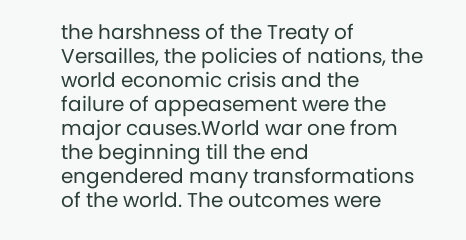the harshness of the Treaty of Versailles, the policies of nations, the world economic crisis and the failure of appeasement were the major causes.World war one from the beginning till the end engendered many transformations of the world. The outcomes were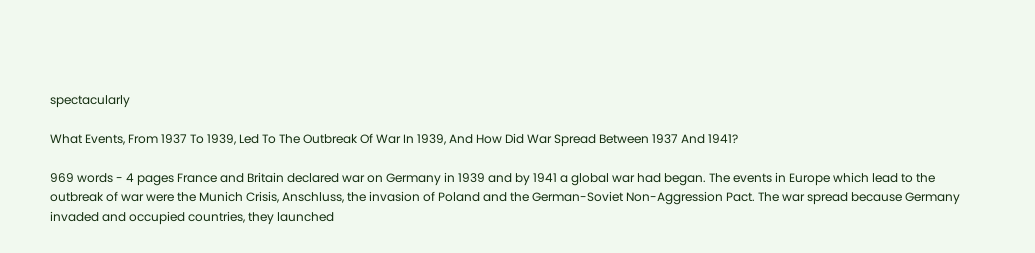spectacularly

What Events, From 1937 To 1939, Led To The Outbreak Of War In 1939, And How Did War Spread Between 1937 And 1941?

969 words - 4 pages France and Britain declared war on Germany in 1939 and by 1941 a global war had began. The events in Europe which lead to the outbreak of war were the Munich Crisis, Anschluss, the invasion of Poland and the German-Soviet Non-Aggression Pact. The war spread because Germany invaded and occupied countries, they launched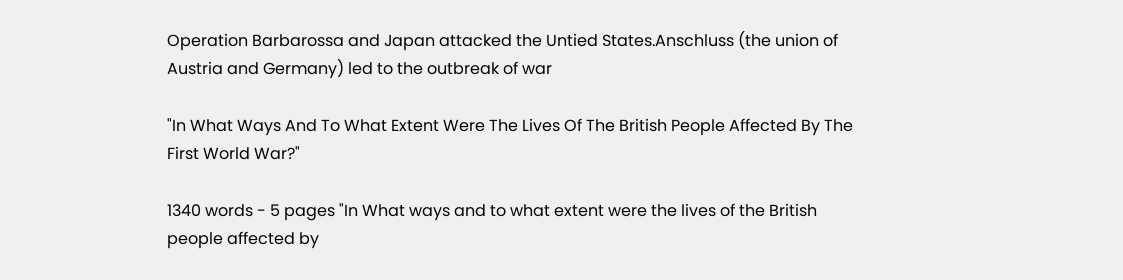Operation Barbarossa and Japan attacked the Untied States.Anschluss (the union of Austria and Germany) led to the outbreak of war

"In What Ways And To What Extent Were The Lives Of The British People Affected By The First World War?"

1340 words - 5 pages "In What ways and to what extent were the lives of the British people affected by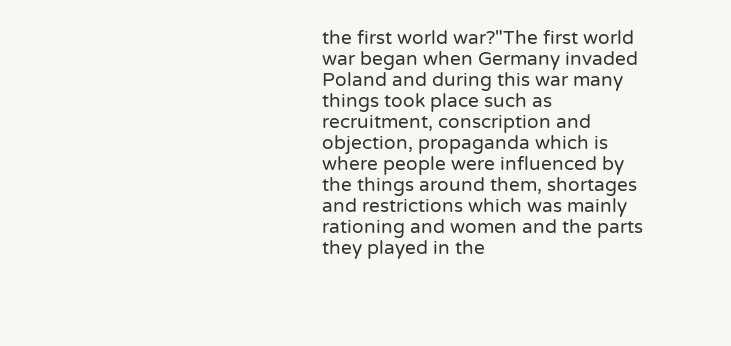the first world war?"The first world war began when Germany invaded Poland and during this war many things took place such as recruitment, conscription and objection, propaganda which is where people were influenced by the things around them, shortages and restrictions which was mainly rationing and women and the parts they played in the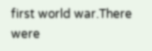first world war.There were